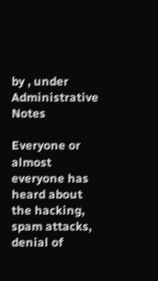by , under Administrative Notes

Everyone or almost everyone has heard about the hacking, spam attacks, denial of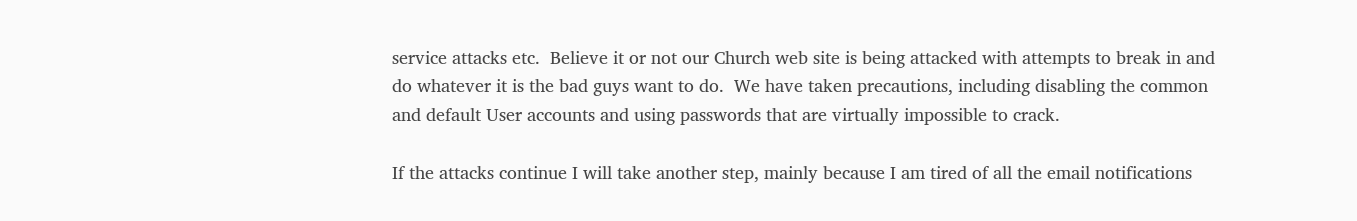service attacks etc.  Believe it or not our Church web site is being attacked with attempts to break in and do whatever it is the bad guys want to do.  We have taken precautions, including disabling the common and default User accounts and using passwords that are virtually impossible to crack.

If the attacks continue I will take another step, mainly because I am tired of all the email notifications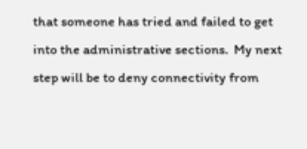that someone has tried and failed to get into the administrative sections.  My next step will be to deny connectivity from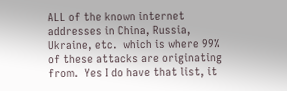ALL of the known internet addresses in China, Russia, Ukraine, etc.  which is where 99% of these attacks are originating from.  Yes I do have that list, it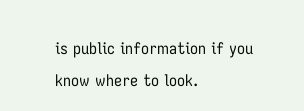is public information if you know where to look.